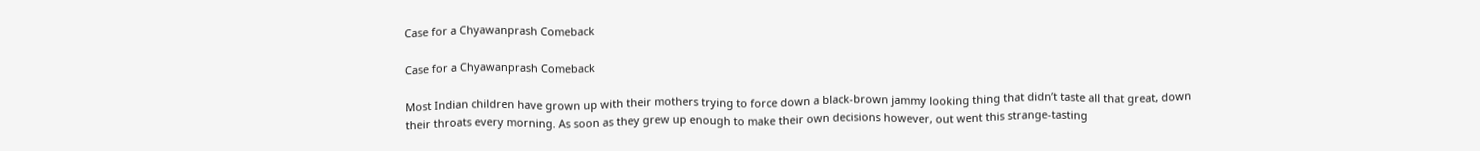Case for a Chyawanprash Comeback

Case for a Chyawanprash Comeback

Most Indian children have grown up with their mothers trying to force down a black-brown jammy looking thing that didn’t taste all that great, down their throats every morning. As soon as they grew up enough to make their own decisions however, out went this strange-tasting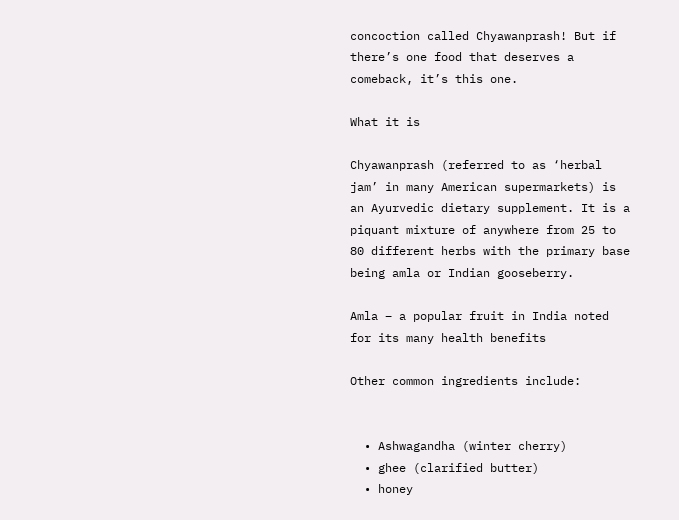concoction called Chyawanprash! But if there’s one food that deserves a comeback, it’s this one.

What it is

Chyawanprash (referred to as ‘herbal jam’ in many American supermarkets) is an Ayurvedic dietary supplement. It is a piquant mixture of anywhere from 25 to 80 different herbs with the primary base being amla or Indian gooseberry.

Amla – a popular fruit in India noted for its many health benefits

Other common ingredients include:


  • Ashwagandha (winter cherry)
  • ghee (clarified butter)
  • honey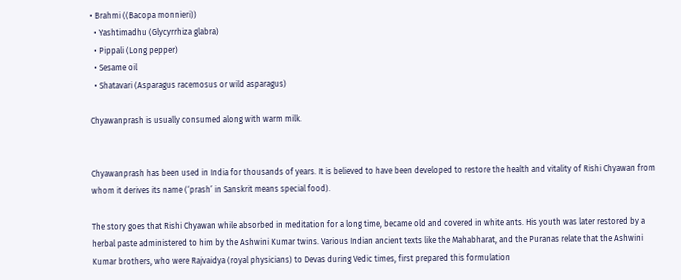• Brahmi ((Bacopa monnieri))
  • Yashtimadhu (Glycyrrhiza glabra)
  • Pippali (Long pepper)
  • Sesame oil
  • Shatavari (Asparagus racemosus or wild asparagus)

Chyawanprash is usually consumed along with warm milk.


Chyawanprash has been used in India for thousands of years. It is believed to have been developed to restore the health and vitality of Rishi Chyawan from whom it derives its name (‘prash’ in Sanskrit means special food).

The story goes that Rishi Chyawan while absorbed in meditation for a long time, became old and covered in white ants. His youth was later restored by a herbal paste administered to him by the Ashwini Kumar twins. Various Indian ancient texts like the Mahabharat, and the Puranas relate that the Ashwini Kumar brothers, who were Rajvaidya (royal physicians) to Devas during Vedic times, first prepared this formulation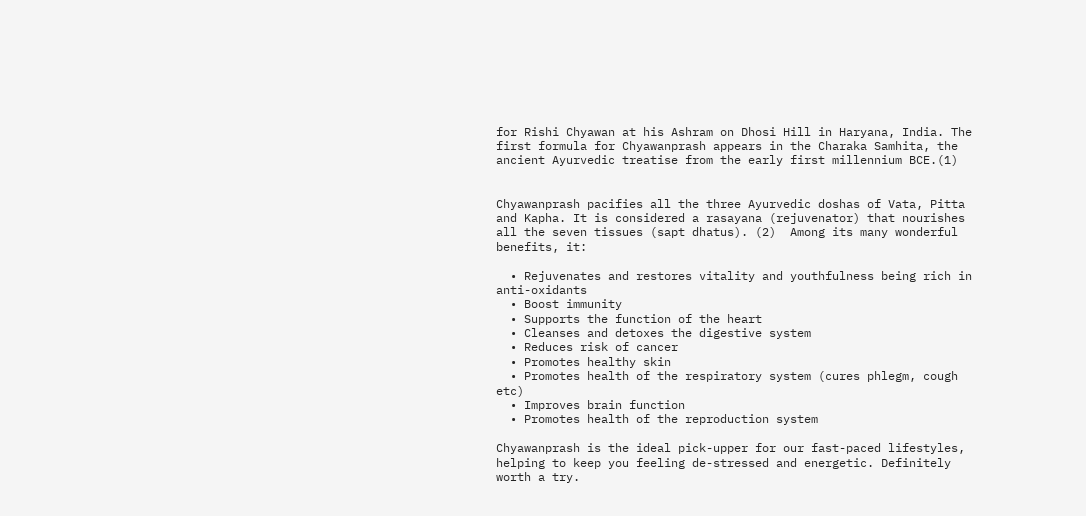for Rishi Chyawan at his Ashram on Dhosi Hill in Haryana, India. The first formula for Chyawanprash appears in the Charaka Samhita, the ancient Ayurvedic treatise from the early first millennium BCE.(1)


Chyawanprash pacifies all the three Ayurvedic doshas of Vata, Pitta and Kapha. It is considered a rasayana (rejuvenator) that nourishes all the seven tissues (sapt dhatus). (2)  Among its many wonderful benefits, it:

  • Rejuvenates and restores vitality and youthfulness being rich in anti-oxidants
  • Boost immunity
  • Supports the function of the heart
  • Cleanses and detoxes the digestive system
  • Reduces risk of cancer
  • Promotes healthy skin
  • Promotes health of the respiratory system (cures phlegm, cough etc)
  • Improves brain function
  • Promotes health of the reproduction system

Chyawanprash is the ideal pick-upper for our fast-paced lifestyles, helping to keep you feeling de-stressed and energetic. Definitely worth a try.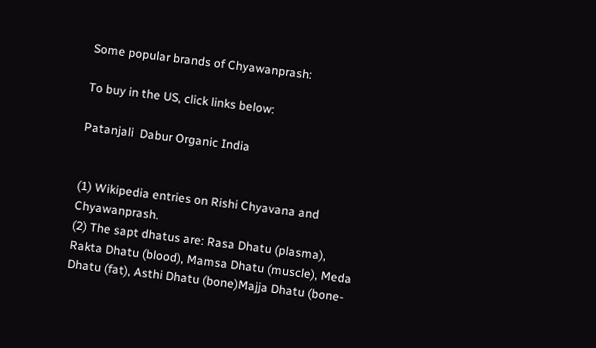Some popular brands of Chyawanprash:

To buy in the US, click links below:

Patanjali  Dabur Organic India


(1) Wikipedia entries on Rishi Chyavana and Chyawanprash.
(2) The sapt dhatus are: Rasa Dhatu (plasma), Rakta Dhatu (blood), Mamsa Dhatu (muscle), Meda Dhatu (fat), Asthi Dhatu (bone)Majja Dhatu (bone-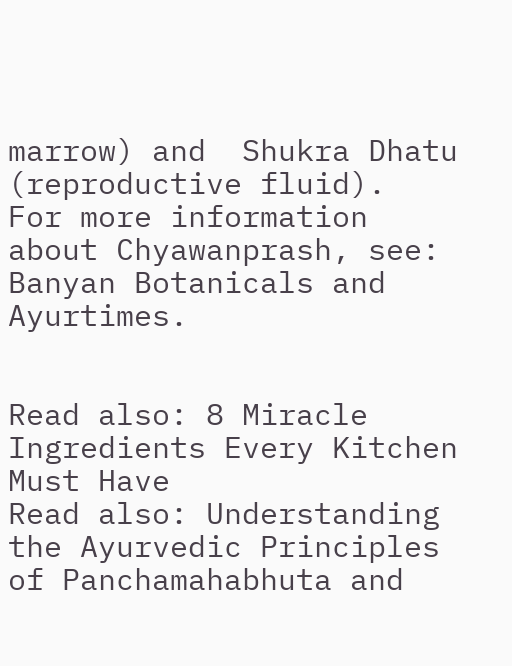marrow) and  Shukra Dhatu (reproductive fluid).
For more information about Chyawanprash, see: Banyan Botanicals and Ayurtimes.


Read also: 8 Miracle Ingredients Every Kitchen Must Have
Read also: Understanding the Ayurvedic Principles of Panchamahabhuta and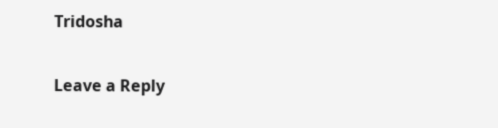Tridosha

Leave a Reply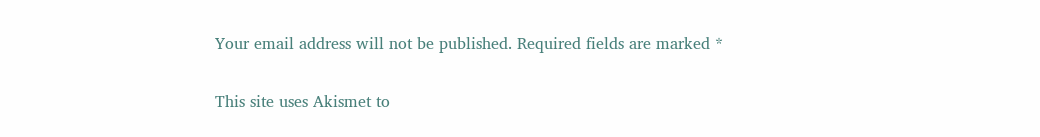Your email address will not be published. Required fields are marked *

This site uses Akismet to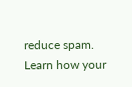reduce spam. Learn how your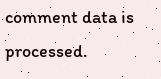comment data is processed.